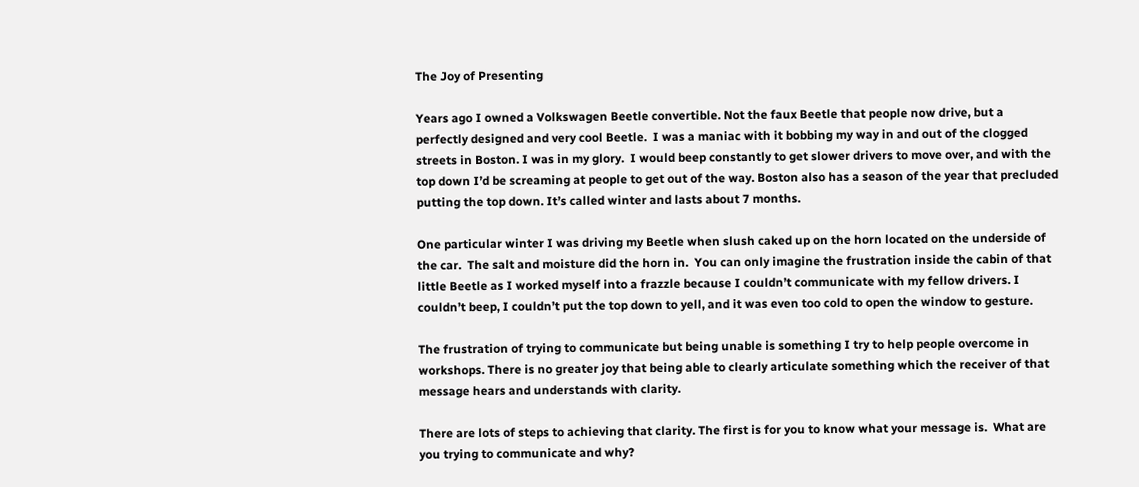The Joy of Presenting

Years ago I owned a Volkswagen Beetle convertible. Not the faux Beetle that people now drive, but a perfectly designed and very cool Beetle.  I was a maniac with it bobbing my way in and out of the clogged streets in Boston. I was in my glory.  I would beep constantly to get slower drivers to move over, and with the top down I’d be screaming at people to get out of the way. Boston also has a season of the year that precluded putting the top down. It’s called winter and lasts about 7 months.

One particular winter I was driving my Beetle when slush caked up on the horn located on the underside of the car.  The salt and moisture did the horn in.  You can only imagine the frustration inside the cabin of that little Beetle as I worked myself into a frazzle because I couldn’t communicate with my fellow drivers. I couldn’t beep, I couldn’t put the top down to yell, and it was even too cold to open the window to gesture.

The frustration of trying to communicate but being unable is something I try to help people overcome in workshops. There is no greater joy that being able to clearly articulate something which the receiver of that message hears and understands with clarity.

There are lots of steps to achieving that clarity. The first is for you to know what your message is.  What are you trying to communicate and why?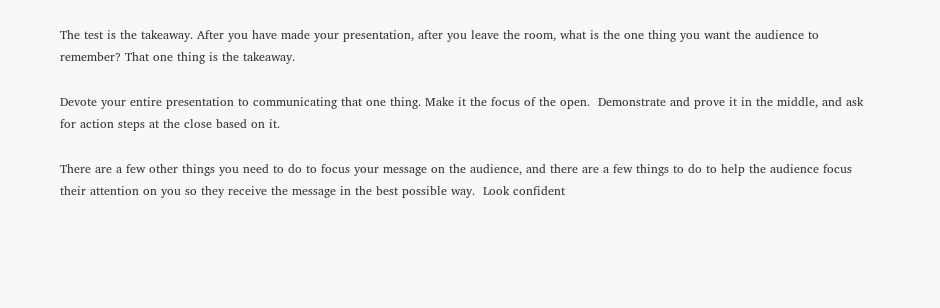The test is the takeaway. After you have made your presentation, after you leave the room, what is the one thing you want the audience to remember? That one thing is the takeaway.

Devote your entire presentation to communicating that one thing. Make it the focus of the open.  Demonstrate and prove it in the middle, and ask for action steps at the close based on it.

There are a few other things you need to do to focus your message on the audience, and there are a few things to do to help the audience focus their attention on you so they receive the message in the best possible way.  Look confident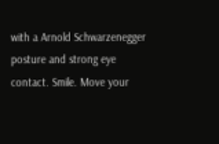with a Arnold Schwarzenegger  posture and strong eye contact. Smile. Move your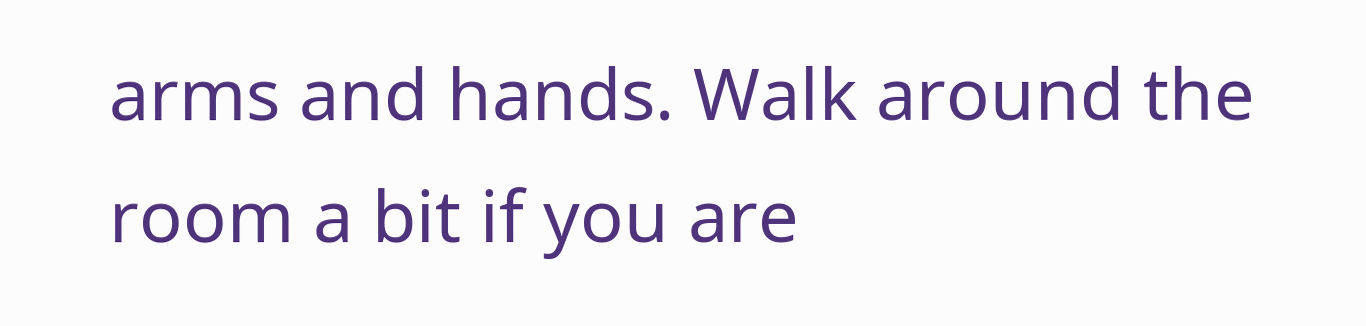arms and hands. Walk around the room a bit if you are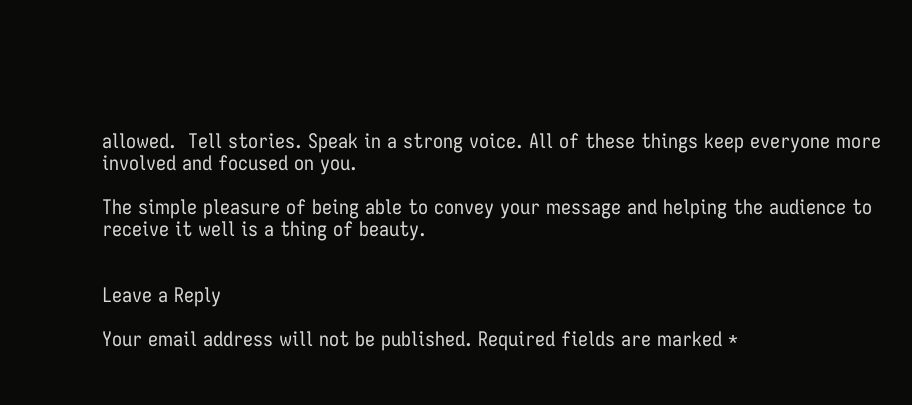allowed.  Tell stories. Speak in a strong voice. All of these things keep everyone more involved and focused on you.

The simple pleasure of being able to convey your message and helping the audience to receive it well is a thing of beauty.


Leave a Reply

Your email address will not be published. Required fields are marked *